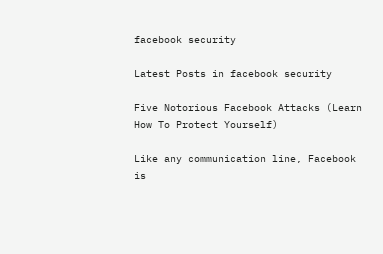facebook security

Latest Posts in facebook security

Five Notorious Facebook Attacks (Learn How To Protect Yourself)

Like any communication line, Facebook is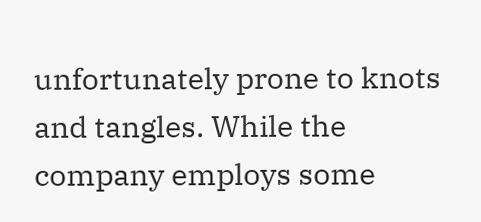unfortunately prone to knots and tangles. While the company employs some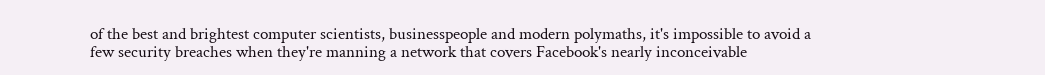of the best and brightest computer scientists, businesspeople and modern polymaths, it's impossible to avoid a few security breaches when they're manning a network that covers Facebook's nearly inconceivable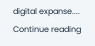digital expanse.... Continue reading